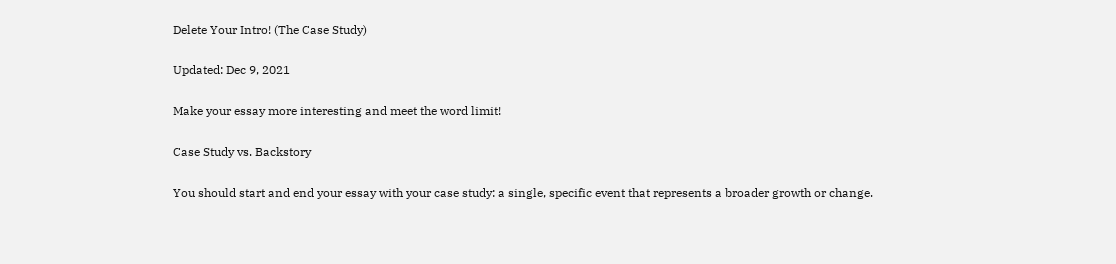Delete Your Intro! (The Case Study)

Updated: Dec 9, 2021

Make your essay more interesting and meet the word limit!

Case Study vs. Backstory

You should start and end your essay with your case study: a single, specific event that represents a broader growth or change.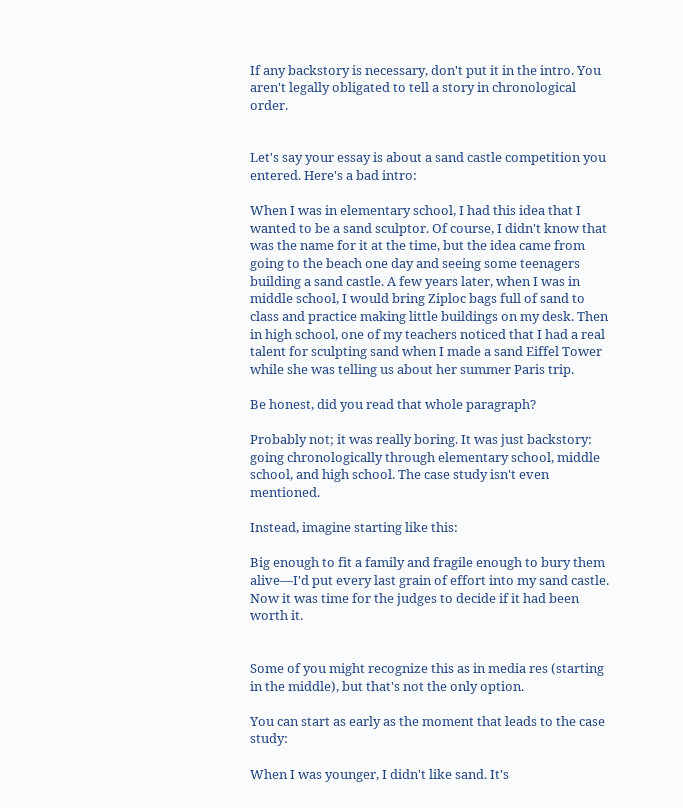If any backstory is necessary, don't put it in the intro. You aren't legally obligated to tell a story in chronological order.


Let's say your essay is about a sand castle competition you entered. Here's a bad intro:

When I was in elementary school, I had this idea that I wanted to be a sand sculptor. Of course, I didn't know that was the name for it at the time, but the idea came from going to the beach one day and seeing some teenagers building a sand castle. A few years later, when I was in middle school, I would bring Ziploc bags full of sand to class and practice making little buildings on my desk. Then in high school, one of my teachers noticed that I had a real talent for sculpting sand when I made a sand Eiffel Tower while she was telling us about her summer Paris trip.

Be honest, did you read that whole paragraph?

Probably not; it was really boring. It was just backstory: going chronologically through elementary school, middle school, and high school. The case study isn't even mentioned.

Instead, imagine starting like this:

Big enough to fit a family and fragile enough to bury them alive—I'd put every last grain of effort into my sand castle. Now it was time for the judges to decide if it had been worth it.


Some of you might recognize this as in media res (starting in the middle), but that's not the only option.

You can start as early as the moment that leads to the case study:

When I was younger, I didn't like sand. It's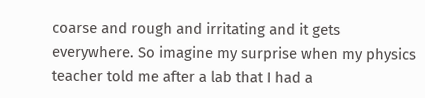coarse and rough and irritating and it gets everywhere. So imagine my surprise when my physics teacher told me after a lab that I had a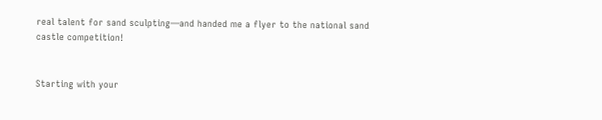real talent for sand sculpting—and handed me a flyer to the national sand castle competition!


Starting with your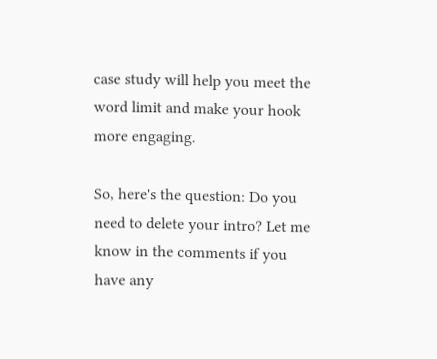case study will help you meet the word limit and make your hook more engaging.

So, here's the question: Do you need to delete your intro? Let me know in the comments if you have any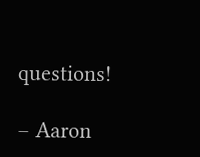questions!

– Aaron